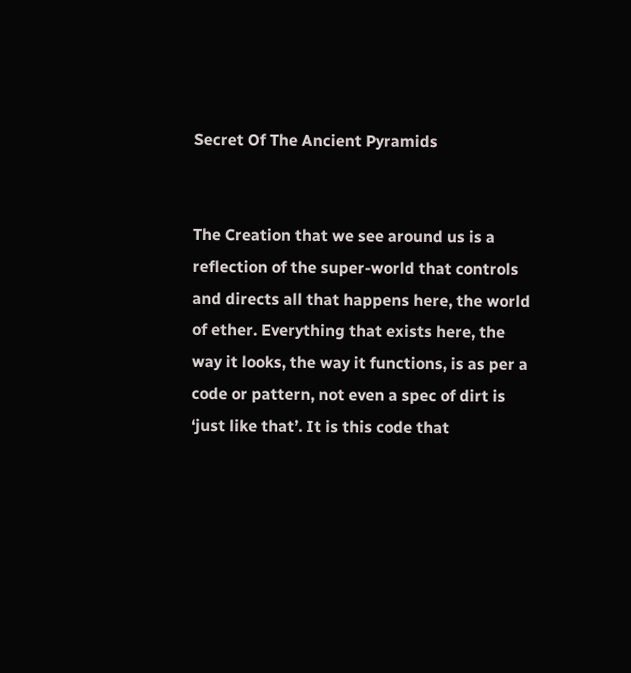Secret Of The Ancient Pyramids


The Creation that we see around us is a reflection of the super-world that controls and directs all that happens here, the world of ether. Everything that exists here, the way it looks, the way it functions, is as per a code or pattern, not even a spec of dirt is ‘just like that’. It is this code that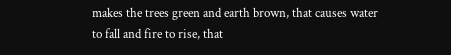makes the trees green and earth brown, that causes water to fall and fire to rise, that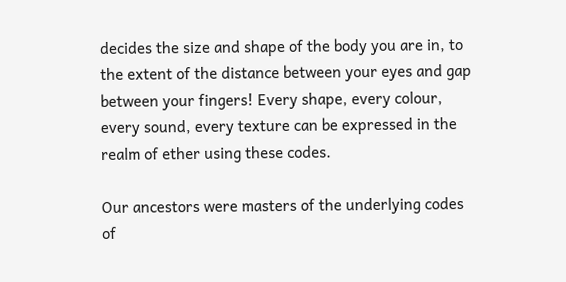decides the size and shape of the body you are in, to the extent of the distance between your eyes and gap between your fingers! Every shape, every colour, every sound, every texture can be expressed in the realm of ether using these codes.

Our ancestors were masters of the underlying codes of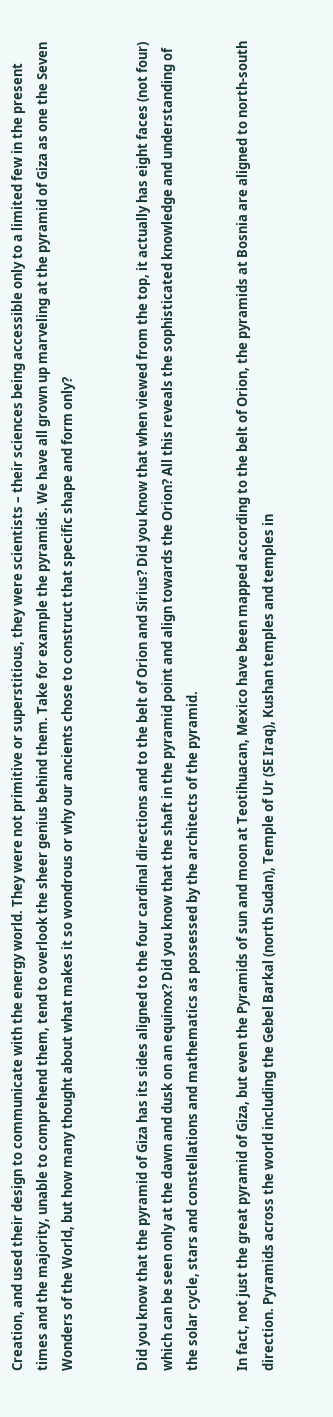Creation, and used their design to communicate with the energy world. They were not primitive or superstitious, they were scientists – their sciences being accessible only to a limited few in the present times and the majority, unable to comprehend them, tend to overlook the sheer genius behind them. Take for example the pyramids. We have all grown up marveling at the pyramid of Giza as one the Seven Wonders of the World, but how many thought about what makes it so wondrous or why our ancients chose to construct that specific shape and form only?


Did you know that the pyramid of Giza has its sides aligned to the four cardinal directions and to the belt of Orion and Sirius? Did you know that when viewed from the top, it actually has eight faces (not four) which can be seen only at the dawn and dusk on an equinox? Did you know that the shaft in the pyramid point and align towards the Orion? All this reveals the sophisticated knowledge and understanding of the solar cycle, stars and constellations and mathematics as possessed by the architects of the pyramid.

In fact, not just the great pyramid of Giza, but even the Pyramids of sun and moon at Teotihuacan, Mexico have been mapped according to the belt of Orion, the pyramids at Bosnia are aligned to north-south direction. Pyramids across the world including the Gebel Barkal (north Sudan), Temple of Ur (SE Iraq), Kushan temples and temples in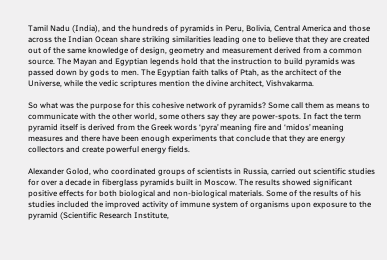Tamil Nadu (India), and the hundreds of pyramids in Peru, Bolivia, Central America and those across the Indian Ocean share striking similarities leading one to believe that they are created out of the same knowledge of design, geometry and measurement derived from a common source. The Mayan and Egyptian legends hold that the instruction to build pyramids was passed down by gods to men. The Egyptian faith talks of Ptah, as the architect of the Universe, while the vedic scriptures mention the divine architect, Vishvakarma.

So what was the purpose for this cohesive network of pyramids? Some call them as means to communicate with the other world, some others say they are power-spots. In fact the term pyramid itself is derived from the Greek words ‘pyra’ meaning fire and ‘midos’ meaning measures and there have been enough experiments that conclude that they are energy collectors and create powerful energy fields.

Alexander Golod, who coordinated groups of scientists in Russia, carried out scientific studies for over a decade in fiberglass pyramids built in Moscow. The results showed significant positive effects for both biological and non-biological materials. Some of the results of his studies included the improved activity of immune system of organisms upon exposure to the pyramid (Scientific Research Institute,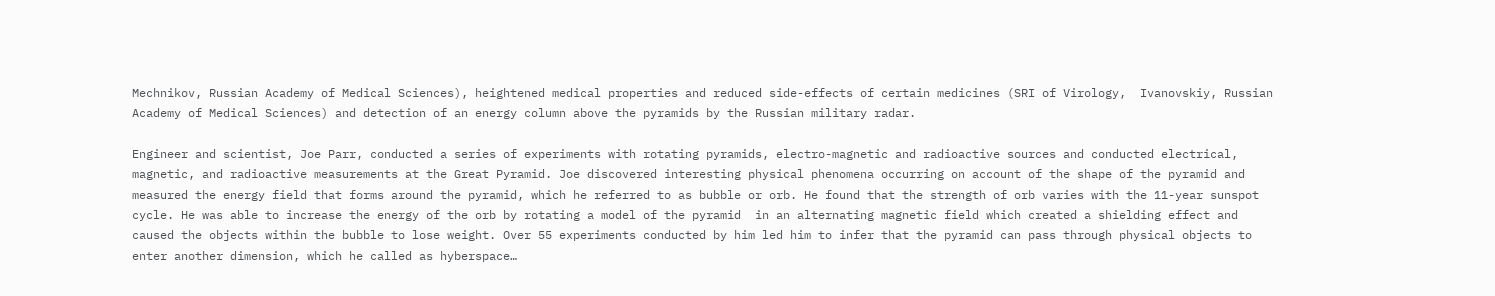Mechnikov, Russian Academy of Medical Sciences), heightened medical properties and reduced side-effects of certain medicines (SRI of Virology,  Ivanovskiy, Russian Academy of Medical Sciences) and detection of an energy column above the pyramids by the Russian military radar.

Engineer and scientist, Joe Parr, conducted a series of experiments with rotating pyramids, electro-magnetic and radioactive sources and conducted electrical, magnetic, and radioactive measurements at the Great Pyramid. Joe discovered interesting physical phenomena occurring on account of the shape of the pyramid and measured the energy field that forms around the pyramid, which he referred to as bubble or orb. He found that the strength of orb varies with the 11-year sunspot cycle. He was able to increase the energy of the orb by rotating a model of the pyramid  in an alternating magnetic field which created a shielding effect and caused the objects within the bubble to lose weight. Over 55 experiments conducted by him led him to infer that the pyramid can pass through physical objects to enter another dimension, which he called as hyberspace…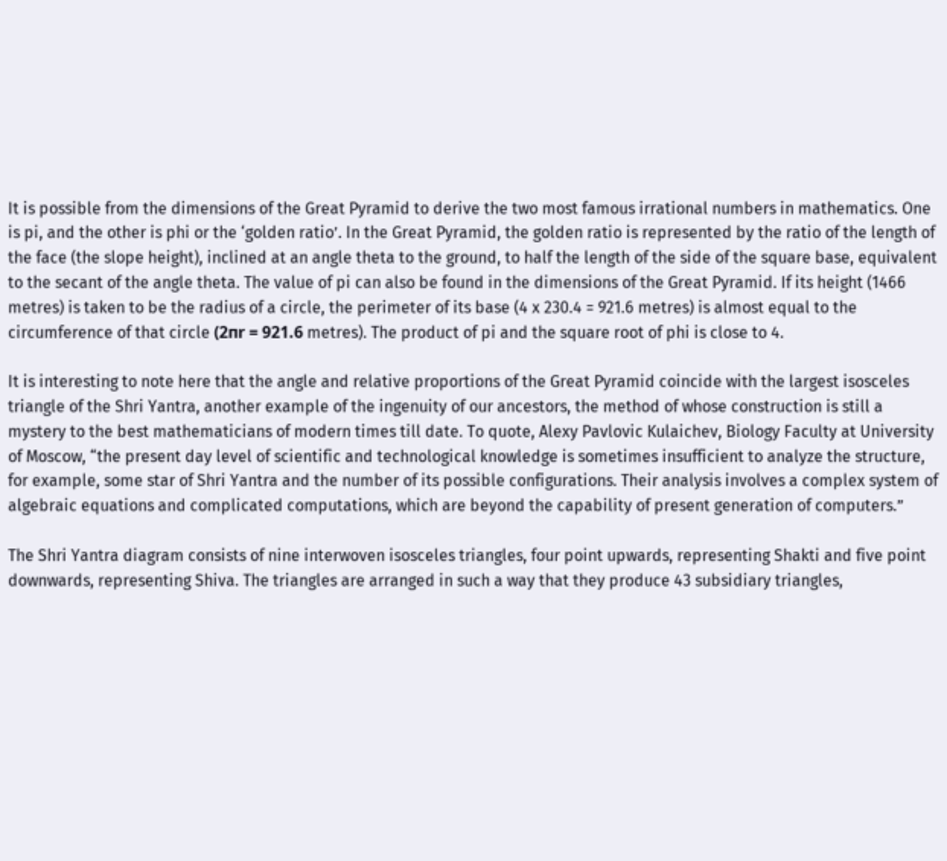It is possible from the dimensions of the Great Pyramid to derive the two most famous irrational numbers in mathematics. One is pi, and the other is phi or the ‘golden ratio’. In the Great Pyramid, the golden ratio is represented by the ratio of the length of the face (the slope height), inclined at an angle theta to the ground, to half the length of the side of the square base, equivalent to the secant of the angle theta. The value of pi can also be found in the dimensions of the Great Pyramid. If its height (1466 metres) is taken to be the radius of a circle, the perimeter of its base (4 x 230.4 = 921.6 metres) is almost equal to the circumference of that circle (2пr = 921.6 metres). The product of pi and the square root of phi is close to 4.

It is interesting to note here that the angle and relative proportions of the Great Pyramid coincide with the largest isosceles triangle of the Shri Yantra, another example of the ingenuity of our ancestors, the method of whose construction is still a mystery to the best mathematicians of modern times till date. To quote, Alexy Pavlovic Kulaichev, Biology Faculty at University of Moscow, “the present day level of scientific and technological knowledge is sometimes insufficient to analyze the structure, for example, some star of Shri Yantra and the number of its possible configurations. Their analysis involves a complex system of algebraic equations and complicated computations, which are beyond the capability of present generation of computers.”

The Shri Yantra diagram consists of nine interwoven isosceles triangles, four point upwards, representing Shakti and five point downwards, representing Shiva. The triangles are arranged in such a way that they produce 43 subsidiary triangles,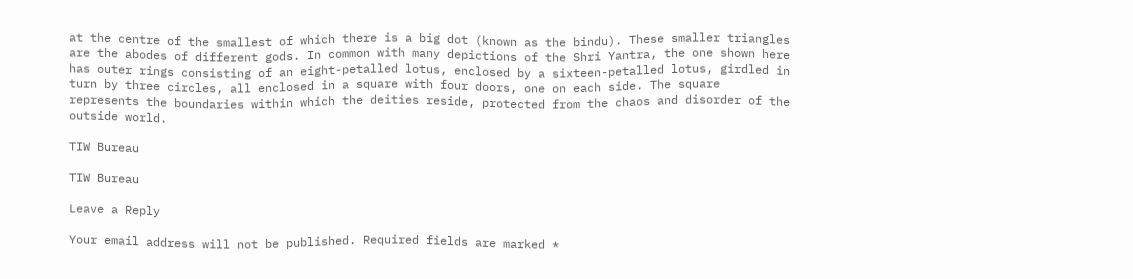at the centre of the smallest of which there is a big dot (known as the bindu). These smaller triangles are the abodes of different gods. In common with many depictions of the Shri Yantra, the one shown here has outer rings consisting of an eight-petalled lotus, enclosed by a sixteen-petalled lotus, girdled in turn by three circles, all enclosed in a square with four doors, one on each side. The square represents the boundaries within which the deities reside, protected from the chaos and disorder of the outside world.

TIW Bureau

TIW Bureau

Leave a Reply

Your email address will not be published. Required fields are marked *